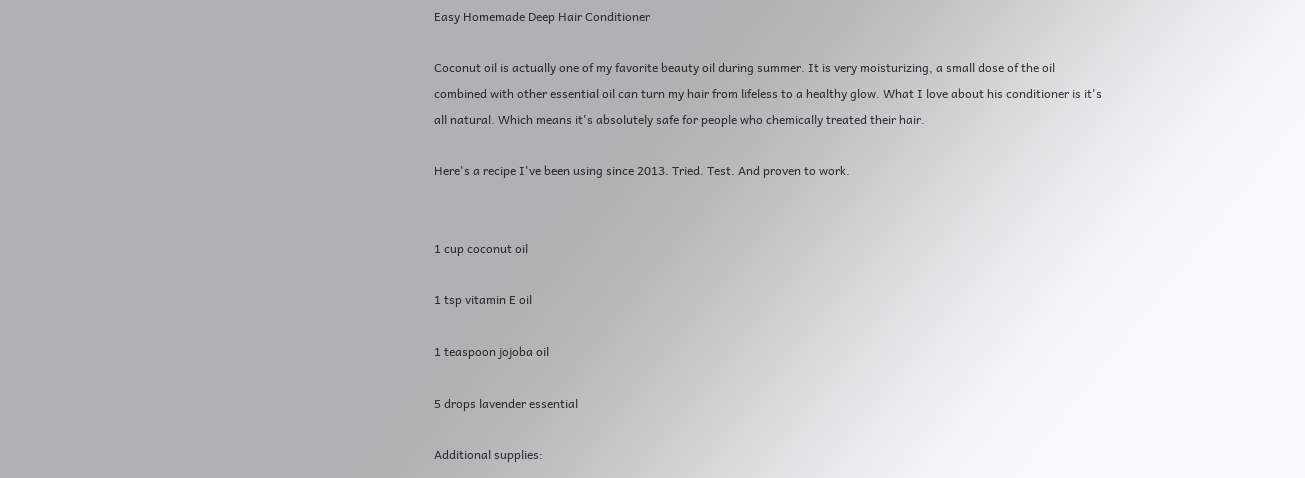Easy Homemade Deep Hair Conditioner

Coconut oil is actually one of my favorite beauty oil during summer. It is very moisturizing, a small dose of the oil combined with other essential oil can turn my hair from lifeless to a healthy glow. What I love about his conditioner is it's all natural. Which means it's absolutely safe for people who chemically treated their hair.

Here's a recipe I've been using since 2013. Tried. Test. And proven to work.


1 cup coconut oil

1 tsp vitamin E oil

1 teaspoon jojoba oil

5 drops lavender essential

Additional supplies: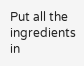Put all the ingredients in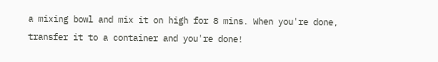a mixing bowl and mix it on high for 8 mins. When you're done, transfer it to a container and you're done!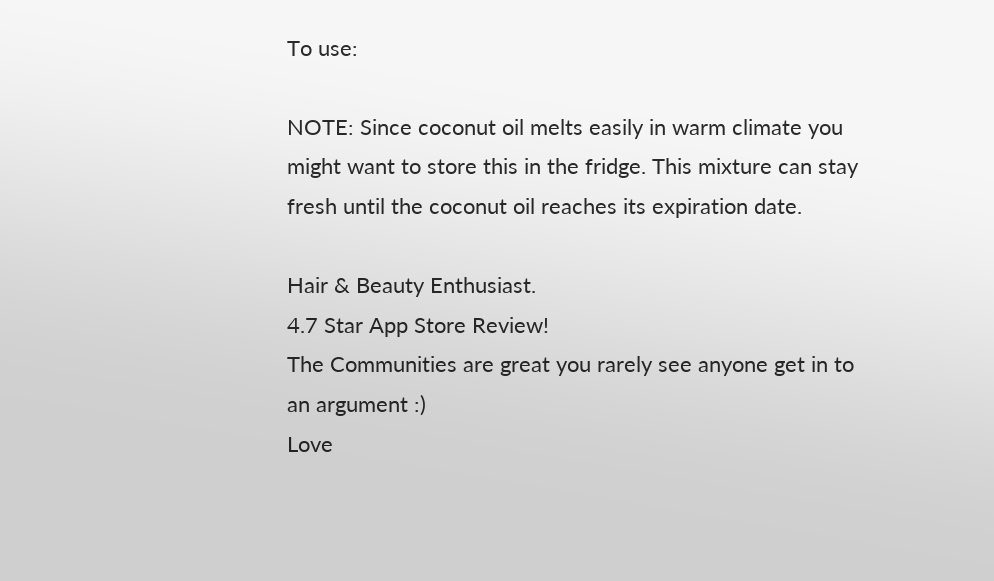To use:

NOTE: Since coconut oil melts easily in warm climate you might want to store this in the fridge. This mixture can stay fresh until the coconut oil reaches its expiration date.

Hair & Beauty Enthusiast.
4.7 Star App Store Review!
The Communities are great you rarely see anyone get in to an argument :)
Love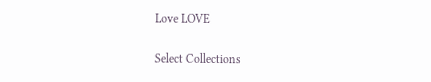Love LOVE

Select Collections